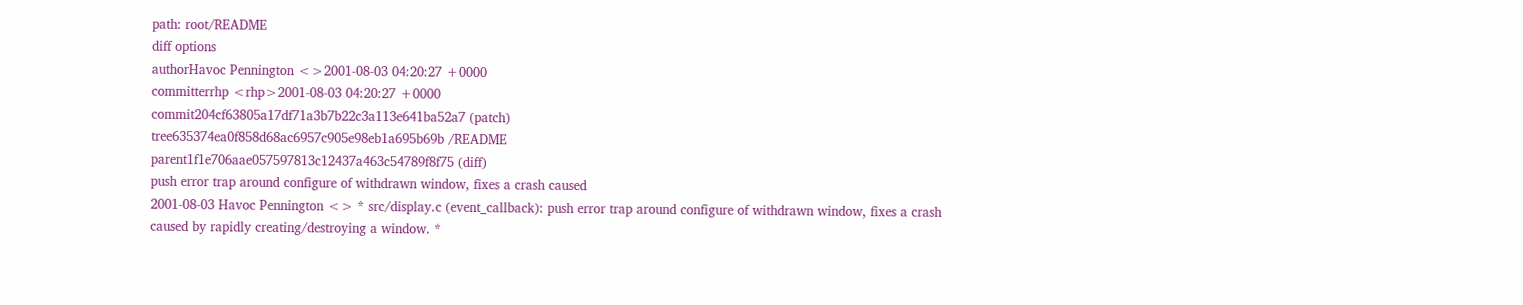path: root/README
diff options
authorHavoc Pennington <>2001-08-03 04:20:27 +0000
committerrhp <rhp>2001-08-03 04:20:27 +0000
commit204cf63805a17df71a3b7b22c3a113e641ba52a7 (patch)
tree635374ea0f858d68ac6957c905e98eb1a695b69b /README
parent1f1e706aae057597813c12437a463c54789f8f75 (diff)
push error trap around configure of withdrawn window, fixes a crash caused
2001-08-03 Havoc Pennington <> * src/display.c (event_callback): push error trap around configure of withdrawn window, fixes a crash caused by rapidly creating/destroying a window. *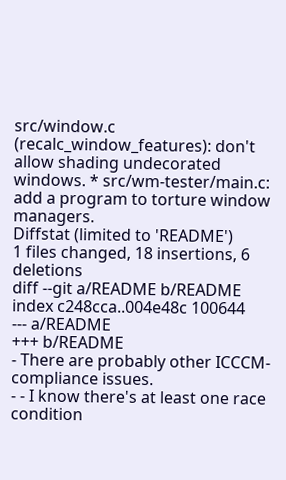src/window.c (recalc_window_features): don't allow shading undecorated windows. * src/wm-tester/main.c: add a program to torture window managers.
Diffstat (limited to 'README')
1 files changed, 18 insertions, 6 deletions
diff --git a/README b/README
index c248cca..004e48c 100644
--- a/README
+++ b/README
- There are probably other ICCCM-compliance issues.
- - I know there's at least one race condition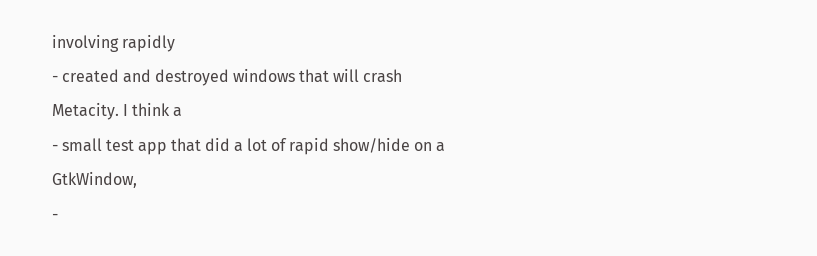involving rapidly
- created and destroyed windows that will crash Metacity. I think a
- small test app that did a lot of rapid show/hide on a GtkWindow,
-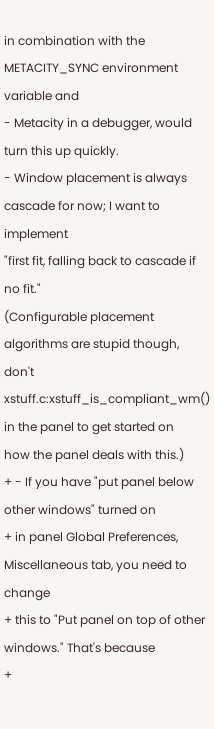in combination with the METACITY_SYNC environment variable and
- Metacity in a debugger, would turn this up quickly.
- Window placement is always cascade for now; I want to implement
"first fit, falling back to cascade if no fit."
(Configurable placement algorithms are stupid though, don't
xstuff.c:xstuff_is_compliant_wm() in the panel to get started on
how the panel deals with this.)
+ - If you have "put panel below other windows" turned on
+ in panel Global Preferences, Miscellaneous tab, you need to change
+ this to "Put panel on top of other windows." That's because
+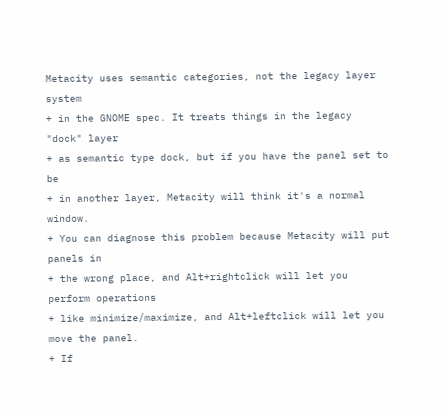Metacity uses semantic categories, not the legacy layer system
+ in the GNOME spec. It treats things in the legacy "dock" layer
+ as semantic type dock, but if you have the panel set to be
+ in another layer, Metacity will think it's a normal window.
+ You can diagnose this problem because Metacity will put panels in
+ the wrong place, and Alt+rightclick will let you perform operations
+ like minimize/maximize, and Alt+leftclick will let you move the panel.
+ If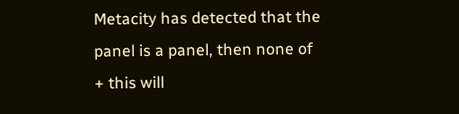Metacity has detected that the panel is a panel, then none of
+ this will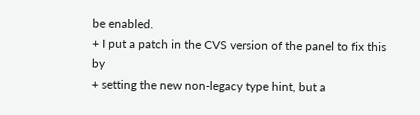be enabled.
+ I put a patch in the CVS version of the panel to fix this by
+ setting the new non-legacy type hint, but a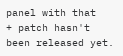panel with that
+ patch hasn't been released yet.